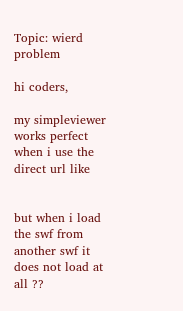Topic: wierd problem

hi coders,

my simpleviewer works perfect when i use the direct url like


but when i load the swf from another swf it does not load at all ??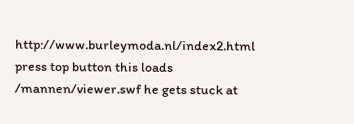http://www.burleymoda.nl/index2.html press top button this loads
/mannen/viewer.swf he gets stuck at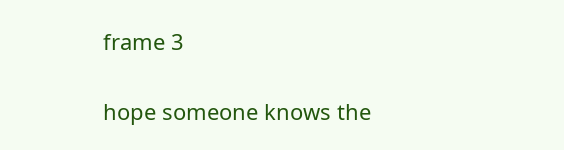frame 3

hope someone knows the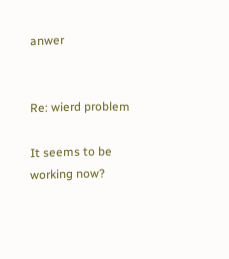anwer


Re: wierd problem

It seems to be working now?